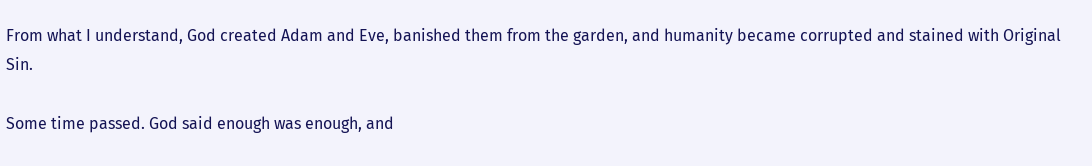From what I understand, God created Adam and Eve, banished them from the garden, and humanity became corrupted and stained with Original Sin.

Some time passed. God said enough was enough, and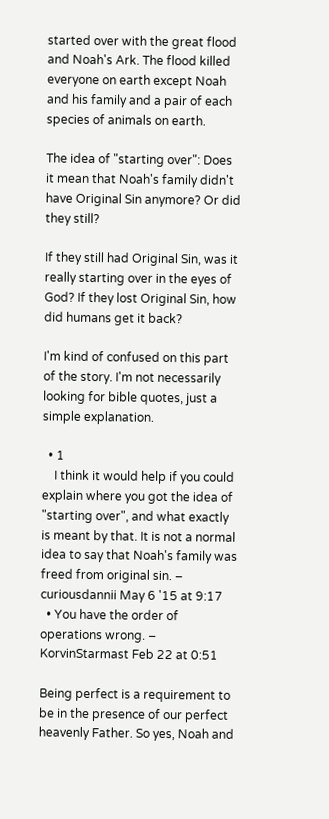started over with the great flood and Noah's Ark. The flood killed everyone on earth except Noah and his family and a pair of each species of animals on earth.

The idea of "starting over": Does it mean that Noah's family didn't have Original Sin anymore? Or did they still?

If they still had Original Sin, was it really starting over in the eyes of God? If they lost Original Sin, how did humans get it back?

I'm kind of confused on this part of the story. I'm not necessarily looking for bible quotes, just a simple explanation.

  • 1
    I think it would help if you could explain where you got the idea of "starting over", and what exactly is meant by that. It is not a normal idea to say that Noah's family was freed from original sin. – curiousdannii May 6 '15 at 9:17
  • You have the order of operations wrong. – KorvinStarmast Feb 22 at 0:51

Being perfect is a requirement to be in the presence of our perfect heavenly Father. So yes, Noah and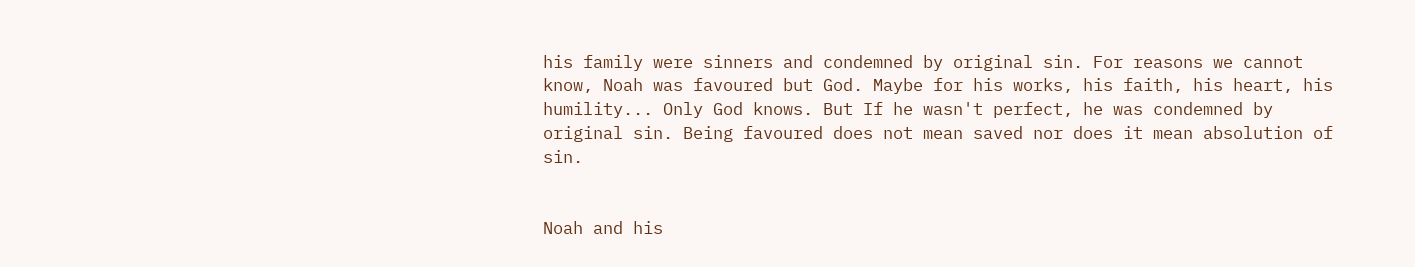his family were sinners and condemned by original sin. For reasons we cannot know, Noah was favoured but God. Maybe for his works, his faith, his heart, his humility... Only God knows. But If he wasn't perfect, he was condemned by original sin. Being favoured does not mean saved nor does it mean absolution of sin.


Noah and his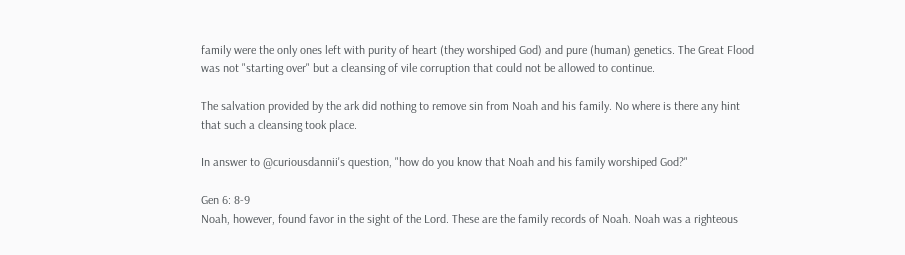family were the only ones left with purity of heart (they worshiped God) and pure (human) genetics. The Great Flood was not "starting over" but a cleansing of vile corruption that could not be allowed to continue.

The salvation provided by the ark did nothing to remove sin from Noah and his family. No where is there any hint that such a cleansing took place.

In answer to @curiousdannii's question, "how do you know that Noah and his family worshiped God?"

Gen 6: 8-9
Noah, however, found favor in the sight of the Lord. These are the family records of Noah. Noah was a righteous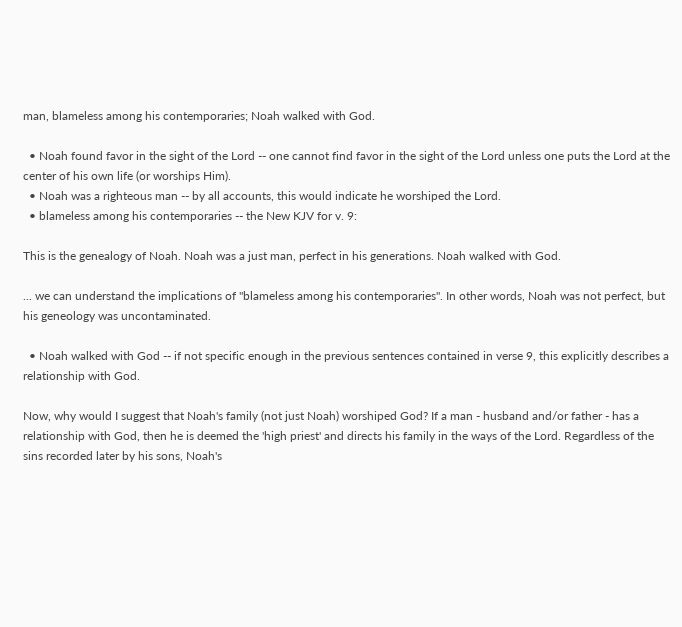man, blameless among his contemporaries; Noah walked with God.

  • Noah found favor in the sight of the Lord -- one cannot find favor in the sight of the Lord unless one puts the Lord at the center of his own life (or worships Him).
  • Noah was a righteous man -- by all accounts, this would indicate he worshiped the Lord.
  • blameless among his contemporaries -- the New KJV for v. 9:

This is the genealogy of Noah. Noah was a just man, perfect in his generations. Noah walked with God.

... we can understand the implications of "blameless among his contemporaries". In other words, Noah was not perfect, but his geneology was uncontaminated.

  • Noah walked with God -- if not specific enough in the previous sentences contained in verse 9, this explicitly describes a relationship with God.

Now, why would I suggest that Noah's family (not just Noah) worshiped God? If a man - husband and/or father - has a relationship with God, then he is deemed the 'high priest' and directs his family in the ways of the Lord. Regardless of the sins recorded later by his sons, Noah's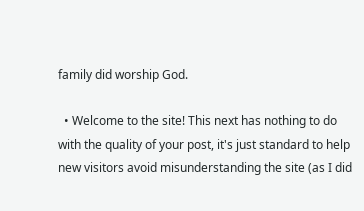family did worship God.

  • Welcome to the site! This next has nothing to do with the quality of your post, it's just standard to help new visitors avoid misunderstanding the site (as I did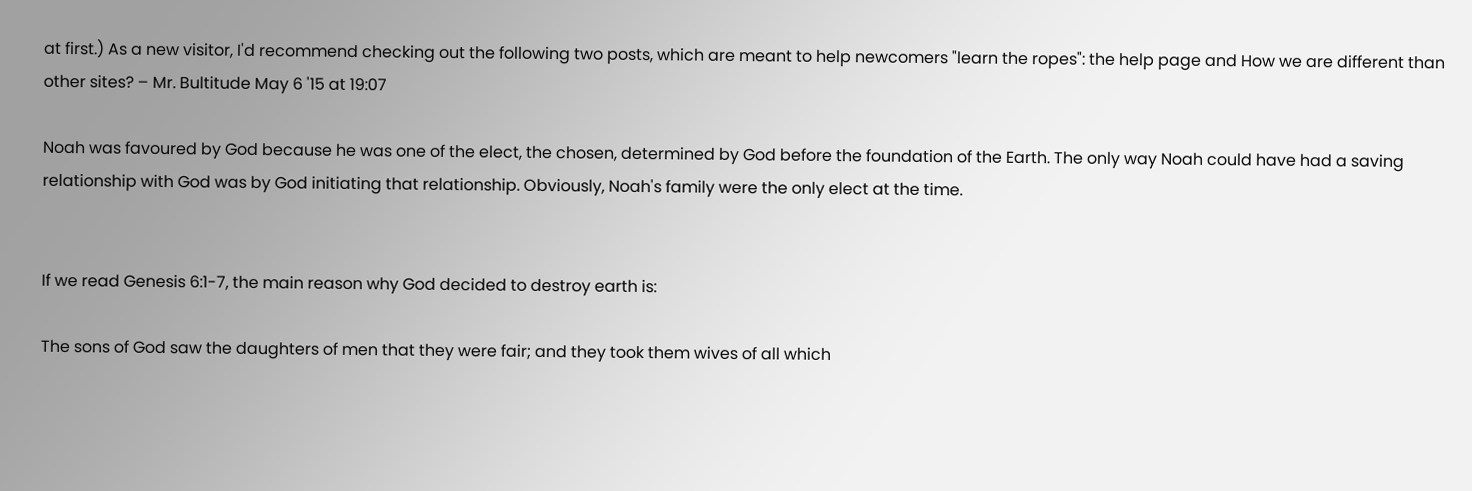at first.) As a new visitor, I'd recommend checking out the following two posts, which are meant to help newcomers "learn the ropes": the help page and How we are different than other sites? – Mr. Bultitude May 6 '15 at 19:07

Noah was favoured by God because he was one of the elect, the chosen, determined by God before the foundation of the Earth. The only way Noah could have had a saving relationship with God was by God initiating that relationship. Obviously, Noah's family were the only elect at the time.


If we read Genesis 6:1-7, the main reason why God decided to destroy earth is:

The sons of God saw the daughters of men that they were fair; and they took them wives of all which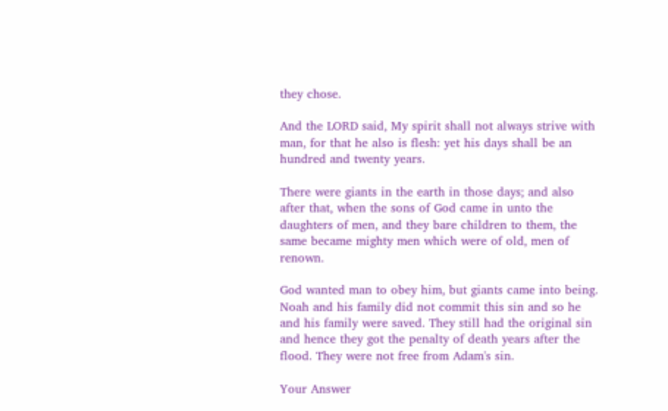they chose.

And the LORD said, My spirit shall not always strive with man, for that he also is flesh: yet his days shall be an hundred and twenty years.

There were giants in the earth in those days; and also after that, when the sons of God came in unto the daughters of men, and they bare children to them, the same became mighty men which were of old, men of renown.

God wanted man to obey him, but giants came into being. Noah and his family did not commit this sin and so he and his family were saved. They still had the original sin and hence they got the penalty of death years after the flood. They were not free from Adam's sin.

Your Answer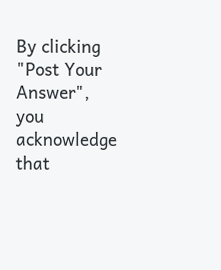By clicking "Post Your Answer", you acknowledge that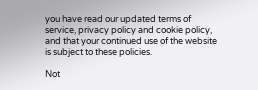you have read our updated terms of service, privacy policy and cookie policy, and that your continued use of the website is subject to these policies.

Not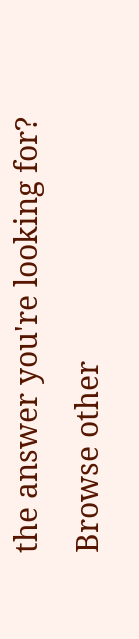the answer you're looking for? Browse other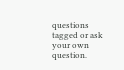questions tagged or ask your own question.